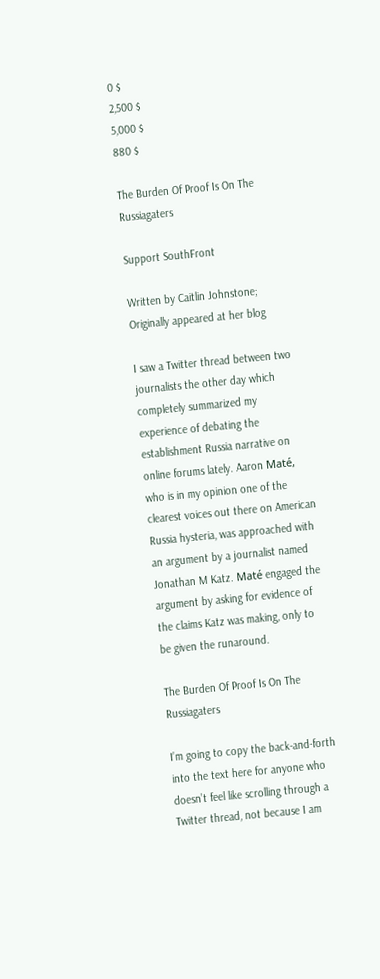0 $
2,500 $
5,000 $
880 $

The Burden Of Proof Is On The Russiagaters

Support SouthFront

Written by Caitlin Johnstone; Originally appeared at her blog

I saw a Twitter thread between two journalists the other day which completely summarized my experience of debating the establishment Russia narrative on online forums lately. Aaron Maté, who is in my opinion one of the clearest voices out there on American Russia hysteria, was approached with an argument by a journalist named Jonathan M Katz. Maté engaged the argument by asking for evidence of the claims Katz was making, only to be given the runaround.

The Burden Of Proof Is On The Russiagaters

I’m going to copy the back-and-forth into the text here for anyone who doesn’t feel like scrolling through a Twitter thread, not because I am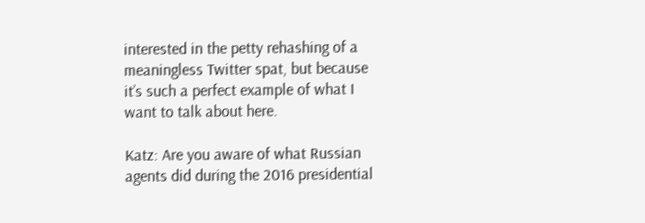interested in the petty rehashing of a meaningless Twitter spat, but because it’s such a perfect example of what I want to talk about here.

Katz: Are you aware of what Russian agents did during the 2016 presidential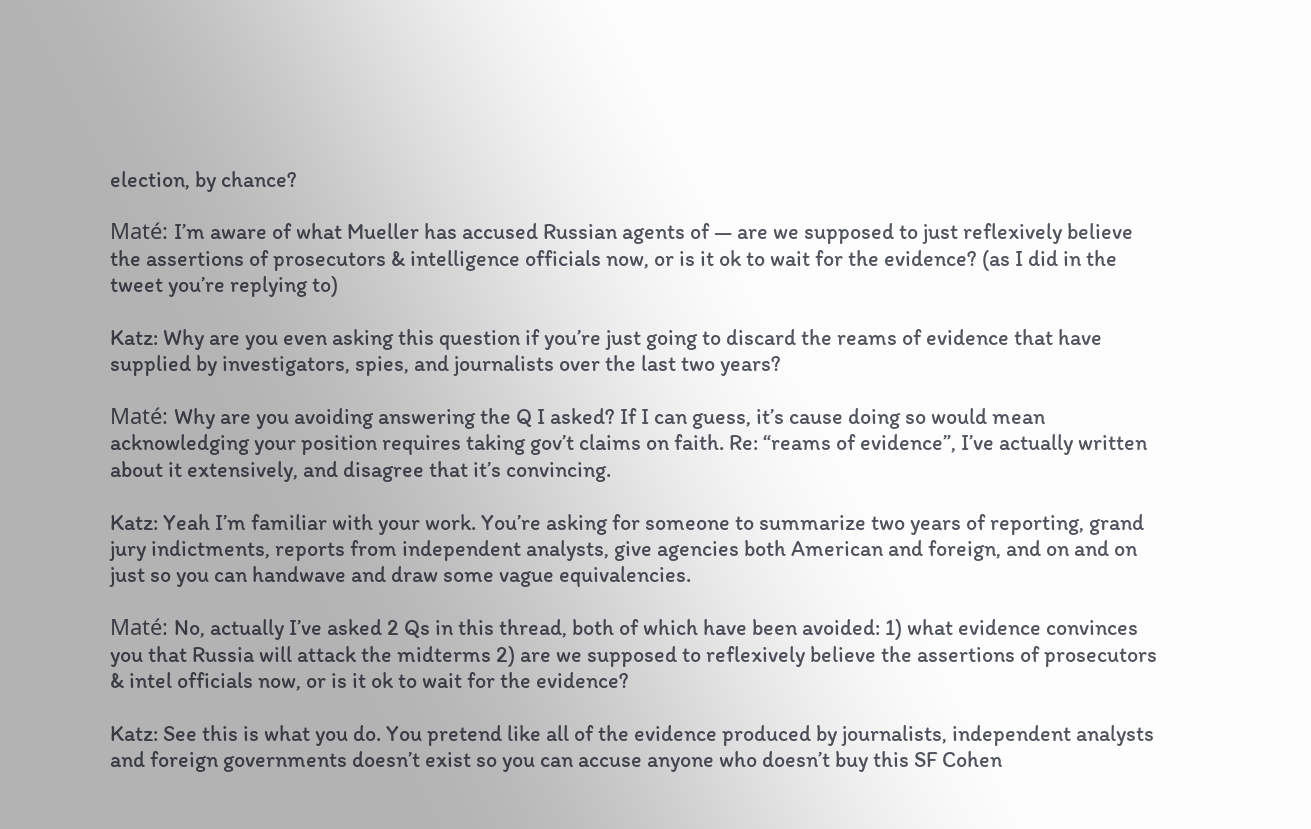election, by chance?

Maté: I’m aware of what Mueller has accused Russian agents of — are we supposed to just reflexively believe the assertions of prosecutors & intelligence officials now, or is it ok to wait for the evidence? (as I did in the tweet you’re replying to)

Katz: Why are you even asking this question if you’re just going to discard the reams of evidence that have supplied by investigators, spies, and journalists over the last two years?

Maté: Why are you avoiding answering the Q I asked? If I can guess, it’s cause doing so would mean acknowledging your position requires taking gov’t claims on faith. Re: “reams of evidence”, I’ve actually written about it extensively, and disagree that it’s convincing.

Katz: Yeah I’m familiar with your work. You’re asking for someone to summarize two years of reporting, grand jury indictments, reports from independent analysts, give agencies both American and foreign, and on and on just so you can handwave and draw some vague equivalencies.

Maté: No, actually I’ve asked 2 Qs in this thread, both of which have been avoided: 1) what evidence convinces you that Russia will attack the midterms 2) are we supposed to reflexively believe the assertions of prosecutors & intel officials now, or is it ok to wait for the evidence?

Katz: See this is what you do. You pretend like all of the evidence produced by journalists, independent analysts and foreign governments doesn’t exist so you can accuse anyone who doesn’t buy this SF Cohen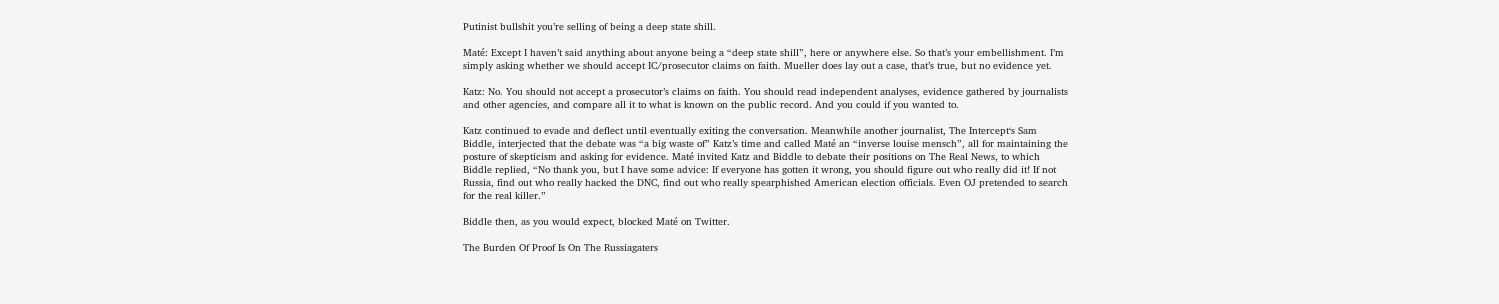Putinist bullshit you’re selling of being a deep state shill.

Maté: Except I haven’t said anything about anyone being a “deep state shill”, here or anywhere else. So that’s your embellishment. I’m simply asking whether we should accept IC/prosecutor claims on faith. Mueller does lay out a case, that’s true, but no evidence yet.

Katz: No. You should not accept a prosecutor’s claims on faith. You should read independent analyses, evidence gathered by journalists and other agencies, and compare all it to what is known on the public record. And you could if you wanted to.

Katz continued to evade and deflect until eventually exiting the conversation. Meanwhile another journalist, The Intercept‘s Sam Biddle, interjected that the debate was “a big waste of” Katz’s time and called Maté an “inverse louise mensch”, all for maintaining the posture of skepticism and asking for evidence. Maté invited Katz and Biddle to debate their positions on The Real News, to which Biddle replied, “No thank you, but I have some advice: If everyone has gotten it wrong, you should figure out who really did it! If not Russia, find out who really hacked the DNC, find out who really spearphished American election officials. Even OJ pretended to search for the real killer.”

Biddle then, as you would expect, blocked Maté on Twitter.

The Burden Of Proof Is On The Russiagaters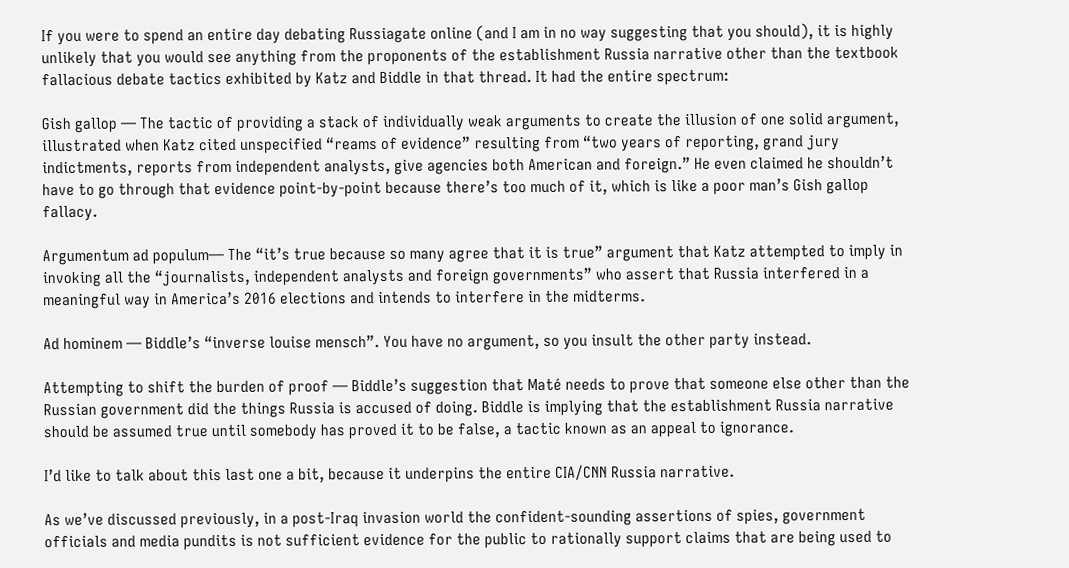If you were to spend an entire day debating Russiagate online (and I am in no way suggesting that you should), it is highly unlikely that you would see anything from the proponents of the establishment Russia narrative other than the textbook fallacious debate tactics exhibited by Katz and Biddle in that thread. It had the entire spectrum:

Gish gallop — The tactic of providing a stack of individually weak arguments to create the illusion of one solid argument, illustrated when Katz cited unspecified “reams of evidence” resulting from “two years of reporting, grand jury indictments, reports from independent analysts, give agencies both American and foreign.” He even claimed he shouldn’t have to go through that evidence point-by-point because there’s too much of it, which is like a poor man’s Gish gallop fallacy.

Argumentum ad populum— The “it’s true because so many agree that it is true” argument that Katz attempted to imply in invoking all the “journalists, independent analysts and foreign governments” who assert that Russia interfered in a meaningful way in America’s 2016 elections and intends to interfere in the midterms.

Ad hominem — Biddle’s “inverse louise mensch”. You have no argument, so you insult the other party instead.

Attempting to shift the burden of proof — Biddle’s suggestion that Maté needs to prove that someone else other than the Russian government did the things Russia is accused of doing. Biddle is implying that the establishment Russia narrative should be assumed true until somebody has proved it to be false, a tactic known as an appeal to ignorance.

I’d like to talk about this last one a bit, because it underpins the entire CIA/CNN Russia narrative.

As we’ve discussed previously, in a post-Iraq invasion world the confident-sounding assertions of spies, government officials and media pundits is not sufficient evidence for the public to rationally support claims that are being used to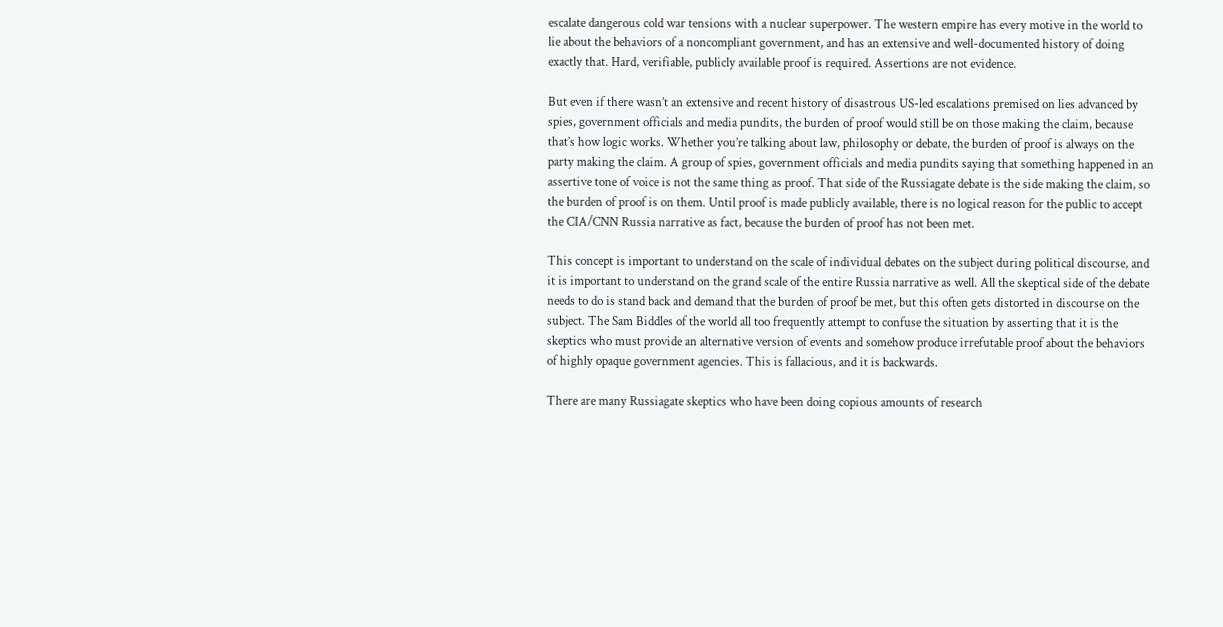escalate dangerous cold war tensions with a nuclear superpower. The western empire has every motive in the world to lie about the behaviors of a noncompliant government, and has an extensive and well-documented history of doing exactly that. Hard, verifiable, publicly available proof is required. Assertions are not evidence.

But even if there wasn’t an extensive and recent history of disastrous US-led escalations premised on lies advanced by spies, government officials and media pundits, the burden of proof would still be on those making the claim, because that’s how logic works. Whether you’re talking about law, philosophy or debate, the burden of proof is always on the party making the claim. A group of spies, government officials and media pundits saying that something happened in an assertive tone of voice is not the same thing as proof. That side of the Russiagate debate is the side making the claim, so the burden of proof is on them. Until proof is made publicly available, there is no logical reason for the public to accept the CIA/CNN Russia narrative as fact, because the burden of proof has not been met.

This concept is important to understand on the scale of individual debates on the subject during political discourse, and it is important to understand on the grand scale of the entire Russia narrative as well. All the skeptical side of the debate needs to do is stand back and demand that the burden of proof be met, but this often gets distorted in discourse on the subject. The Sam Biddles of the world all too frequently attempt to confuse the situation by asserting that it is the skeptics who must provide an alternative version of events and somehow produce irrefutable proof about the behaviors of highly opaque government agencies. This is fallacious, and it is backwards.

There are many Russiagate skeptics who have been doing copious amounts of research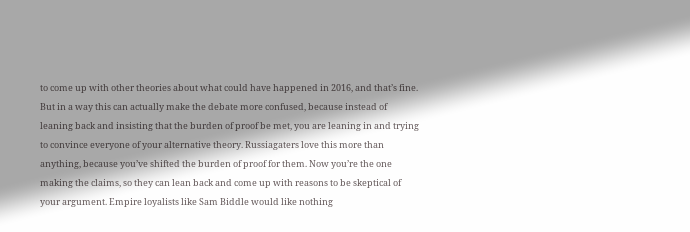to come up with other theories about what could have happened in 2016, and that’s fine. But in a way this can actually make the debate more confused, because instead of leaning back and insisting that the burden of proof be met, you are leaning in and trying to convince everyone of your alternative theory. Russiagaters love this more than anything, because you’ve shifted the burden of proof for them. Now you’re the one making the claims, so they can lean back and come up with reasons to be skeptical of your argument. Empire loyalists like Sam Biddle would like nothing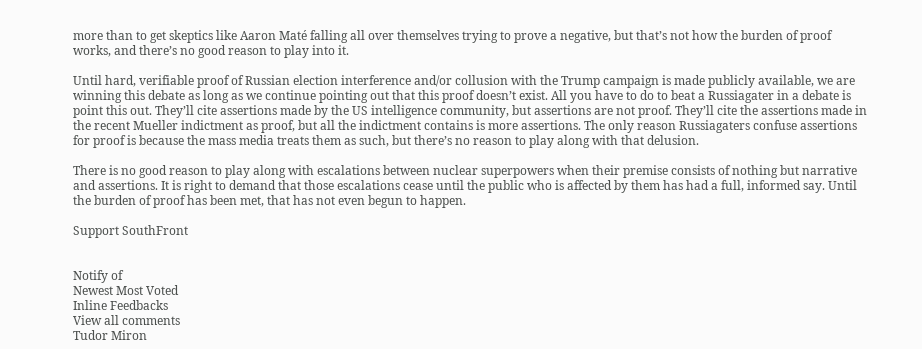more than to get skeptics like Aaron Maté falling all over themselves trying to prove a negative, but that’s not how the burden of proof works, and there’s no good reason to play into it.

Until hard, verifiable proof of Russian election interference and/or collusion with the Trump campaign is made publicly available, we are winning this debate as long as we continue pointing out that this proof doesn’t exist. All you have to do to beat a Russiagater in a debate is point this out. They’ll cite assertions made by the US intelligence community, but assertions are not proof. They’ll cite the assertions made in the recent Mueller indictment as proof, but all the indictment contains is more assertions. The only reason Russiagaters confuse assertions for proof is because the mass media treats them as such, but there’s no reason to play along with that delusion.

There is no good reason to play along with escalations between nuclear superpowers when their premise consists of nothing but narrative and assertions. It is right to demand that those escalations cease until the public who is affected by them has had a full, informed say. Until the burden of proof has been met, that has not even begun to happen.

Support SouthFront


Notify of
Newest Most Voted
Inline Feedbacks
View all comments
Tudor Miron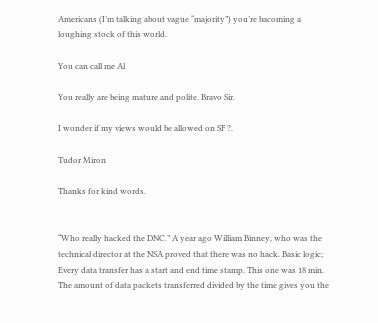Americans (I’m talking about vague “majority”) you’re bacoming a loughing stock of this world.

You can call me Al

You really are being mature and polite. Bravo Sir.

I wonder if my views would be allowed on SF ?.

Tudor Miron

Thanks for kind words.


“Who really hacked the DNC.” A year ago William Binney, who was the technical director at the NSA proved that there was no hack. Basic logic; Every data transfer has a start and end time stamp. This one was 18 min. The amount of data packets transferred divided by the time gives you the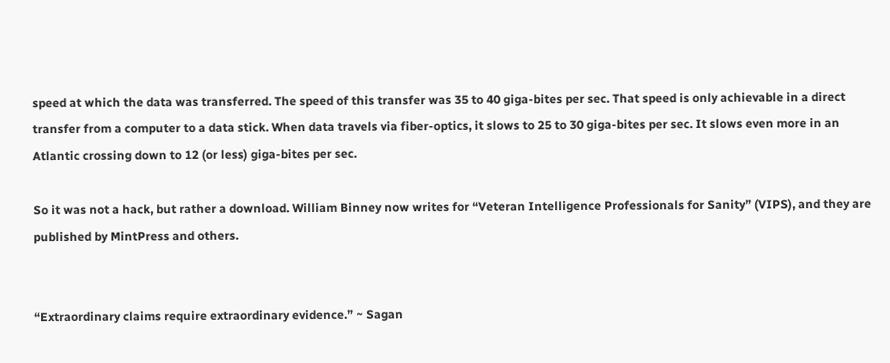speed at which the data was transferred. The speed of this transfer was 35 to 40 giga-bites per sec. That speed is only achievable in a direct transfer from a computer to a data stick. When data travels via fiber-optics, it slows to 25 to 30 giga-bites per sec. It slows even more in an Atlantic crossing down to 12 (or less) giga-bites per sec.

So it was not a hack, but rather a download. William Binney now writes for “Veteran Intelligence Professionals for Sanity” (VIPS), and they are published by MintPress and others.


“Extraordinary claims require extraordinary evidence.” ~ Sagan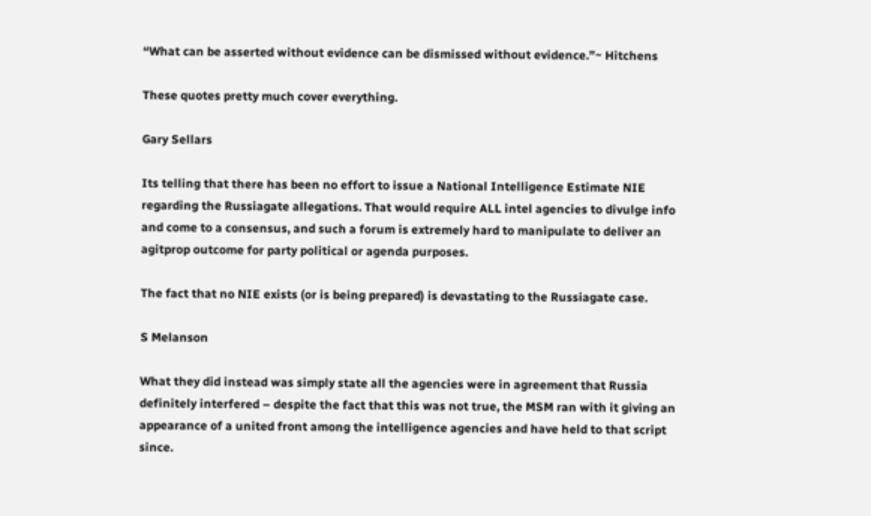“What can be asserted without evidence can be dismissed without evidence.”~ Hitchens

These quotes pretty much cover everything.

Gary Sellars

Its telling that there has been no effort to issue a National Intelligence Estimate NIE regarding the Russiagate allegations. That would require ALL intel agencies to divulge info and come to a consensus, and such a forum is extremely hard to manipulate to deliver an agitprop outcome for party political or agenda purposes.

The fact that no NIE exists (or is being prepared) is devastating to the Russiagate case.

S Melanson

What they did instead was simply state all the agencies were in agreement that Russia definitely interfered – despite the fact that this was not true, the MSM ran with it giving an appearance of a united front among the intelligence agencies and have held to that script since.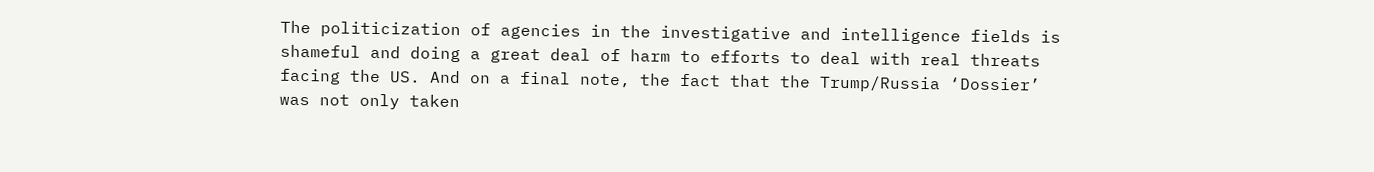The politicization of agencies in the investigative and intelligence fields is shameful and doing a great deal of harm to efforts to deal with real threats facing the US. And on a final note, the fact that the Trump/Russia ‘Dossier’ was not only taken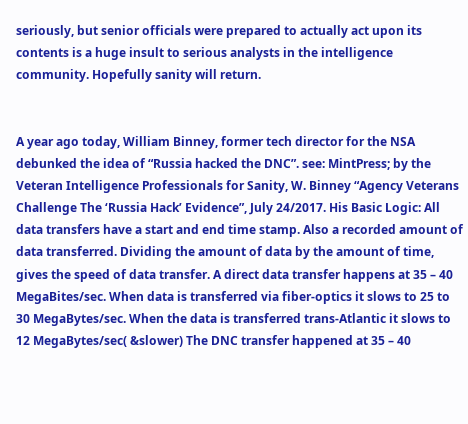seriously, but senior officials were prepared to actually act upon its contents is a huge insult to serious analysts in the intelligence community. Hopefully sanity will return.


A year ago today, William Binney, former tech director for the NSA debunked the idea of “Russia hacked the DNC”. see: MintPress; by the Veteran Intelligence Professionals for Sanity, W. Binney “Agency Veterans Challenge The ‘Russia Hack’ Evidence”, July 24/2017. His Basic Logic: All data transfers have a start and end time stamp. Also a recorded amount of data transferred. Dividing the amount of data by the amount of time, gives the speed of data transfer. A direct data transfer happens at 35 – 40 MegaBites/sec. When data is transferred via fiber-optics it slows to 25 to 30 MegaBytes/sec. When the data is transferred trans-Atlantic it slows to 12 MegaBytes/sec( &slower) The DNC transfer happened at 35 – 40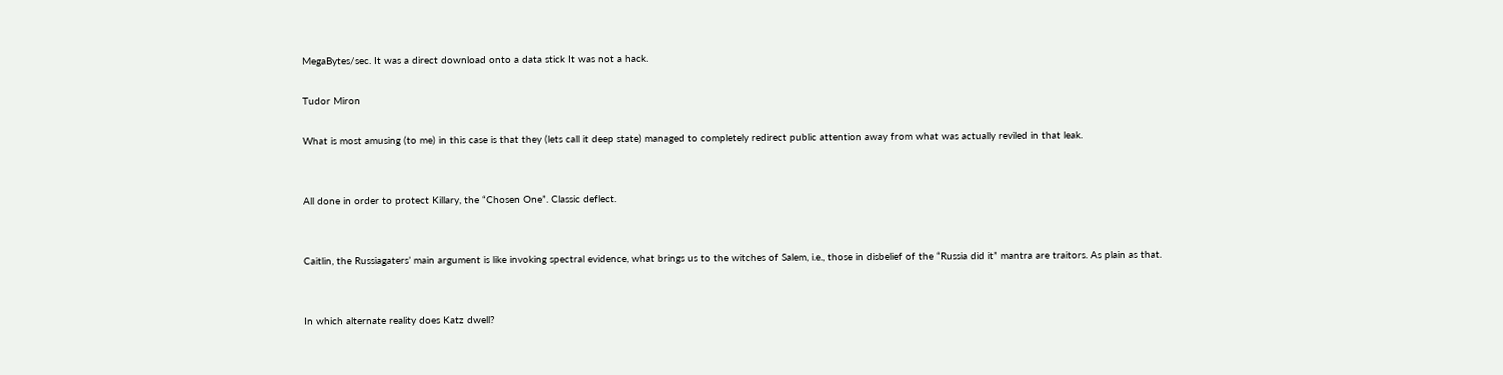MegaBytes/sec. It was a direct download onto a data stick It was not a hack.

Tudor Miron

What is most amusing (to me) in this case is that they (lets call it deep state) managed to completely redirect public attention away from what was actually reviled in that leak.


All done in order to protect Killary, the “Chosen One”. Classic deflect.


Caitlin, the Russiagaters’ main argument is like invoking spectral evidence, what brings us to the witches of Salem, i.e., those in disbelief of the “Russia did it” mantra are traitors. As plain as that.


In which alternate reality does Katz dwell?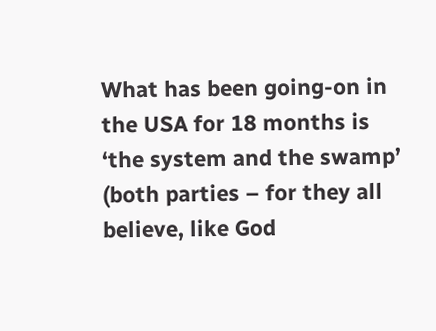What has been going-on in the USA for 18 months is ‘the system and the swamp’ (both parties – for they all believe, like God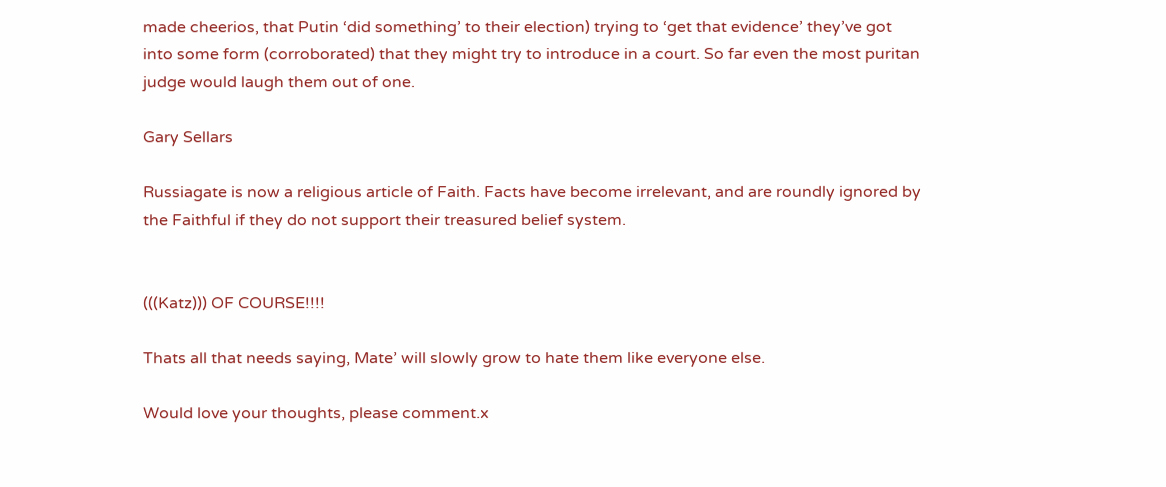made cheerios, that Putin ‘did something’ to their election) trying to ‘get that evidence’ they’ve got into some form (corroborated) that they might try to introduce in a court. So far even the most puritan judge would laugh them out of one.

Gary Sellars

Russiagate is now a religious article of Faith. Facts have become irrelevant, and are roundly ignored by the Faithful if they do not support their treasured belief system.


(((Katz))) OF COURSE!!!!

Thats all that needs saying, Mate’ will slowly grow to hate them like everyone else.

Would love your thoughts, please comment.x